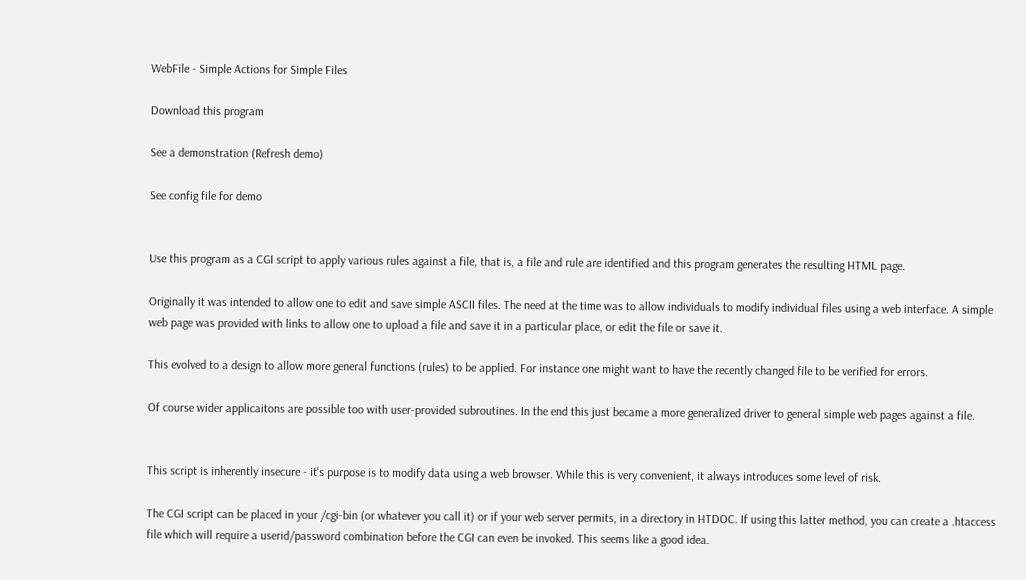WebFile - Simple Actions for Simple Files

Download this program

See a demonstration (Refresh demo)

See config file for demo


Use this program as a CGI script to apply various rules against a file, that is, a file and rule are identified and this program generates the resulting HTML page.

Originally it was intended to allow one to edit and save simple ASCII files. The need at the time was to allow individuals to modify individual files using a web interface. A simple web page was provided with links to allow one to upload a file and save it in a particular place, or edit the file or save it.

This evolved to a design to allow more general functions (rules) to be applied. For instance one might want to have the recently changed file to be verified for errors.

Of course wider applicaitons are possible too with user-provided subroutines. In the end this just became a more generalized driver to general simple web pages against a file.


This script is inherently insecure - it's purpose is to modify data using a web browser. While this is very convenient, it always introduces some level of risk.

The CGI script can be placed in your /cgi-bin (or whatever you call it) or if your web server permits, in a directory in HTDOC. If using this latter method, you can create a .htaccess file which will require a userid/password combination before the CGI can even be invoked. This seems like a good idea.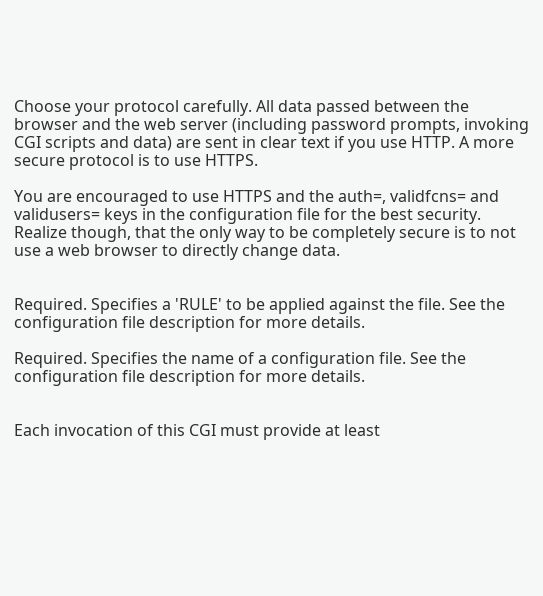Choose your protocol carefully. All data passed between the browser and the web server (including password prompts, invoking CGI scripts and data) are sent in clear text if you use HTTP. A more secure protocol is to use HTTPS.

You are encouraged to use HTTPS and the auth=, validfcns= and validusers= keys in the configuration file for the best security. Realize though, that the only way to be completely secure is to not use a web browser to directly change data.


Required. Specifies a 'RULE' to be applied against the file. See the configuration file description for more details.

Required. Specifies the name of a configuration file. See the configuration file description for more details.


Each invocation of this CGI must provide at least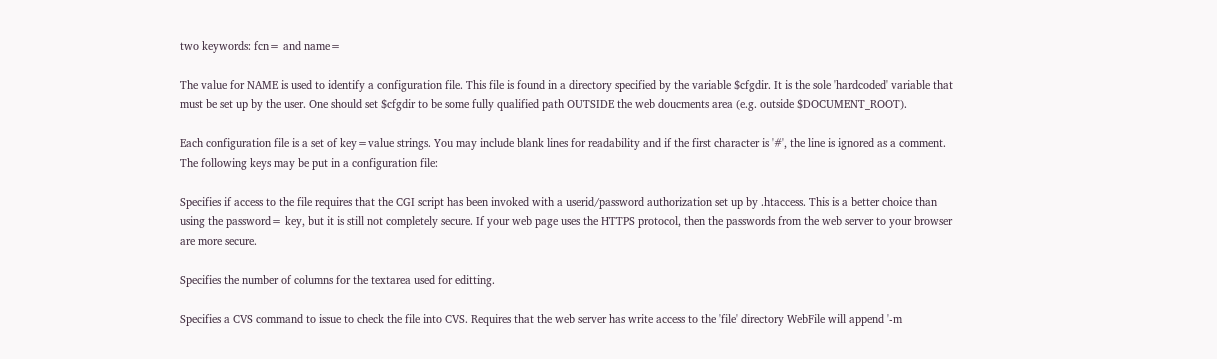two keywords: fcn= and name=

The value for NAME is used to identify a configuration file. This file is found in a directory specified by the variable $cfgdir. It is the sole 'hardcoded' variable that must be set up by the user. One should set $cfgdir to be some fully qualified path OUTSIDE the web doucments area (e.g. outside $DOCUMENT_ROOT).

Each configuration file is a set of key=value strings. You may include blank lines for readability and if the first character is '#', the line is ignored as a comment. The following keys may be put in a configuration file:

Specifies if access to the file requires that the CGI script has been invoked with a userid/password authorization set up by .htaccess. This is a better choice than using the password= key, but it is still not completely secure. If your web page uses the HTTPS protocol, then the passwords from the web server to your browser are more secure.

Specifies the number of columns for the textarea used for editting.

Specifies a CVS command to issue to check the file into CVS. Requires that the web server has write access to the 'file' directory WebFile will append '-m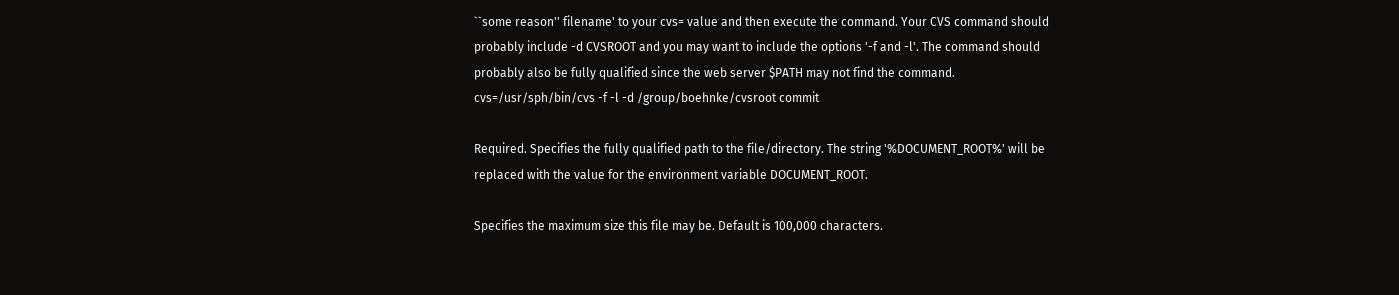``some reason'' filename' to your cvs= value and then execute the command. Your CVS command should probably include -d CVSROOT and you may want to include the options '-f and -l'. The command should probably also be fully qualified since the web server $PATH may not find the command. cvs=/usr/sph/bin/cvs -f -l -d /group/boehnke/cvsroot commit

Required. Specifies the fully qualified path to the file/directory. The string '%DOCUMENT_ROOT%' will be replaced with the value for the environment variable DOCUMENT_ROOT.

Specifies the maximum size this file may be. Default is 100,000 characters.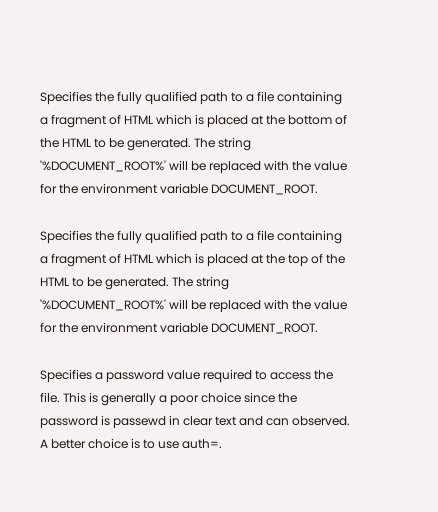Specifies the fully qualified path to a file containing a fragment of HTML which is placed at the bottom of the HTML to be generated. The string '%DOCUMENT_ROOT%' will be replaced with the value for the environment variable DOCUMENT_ROOT.

Specifies the fully qualified path to a file containing a fragment of HTML which is placed at the top of the HTML to be generated. The string '%DOCUMENT_ROOT%' will be replaced with the value for the environment variable DOCUMENT_ROOT.

Specifies a password value required to access the file. This is generally a poor choice since the password is passewd in clear text and can observed. A better choice is to use auth=.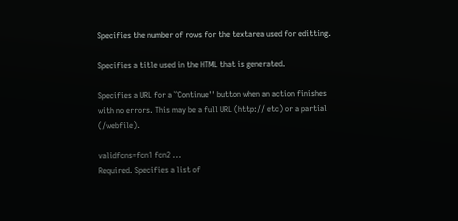Specifies the number of rows for the textarea used for editting.

Specifies a title used in the HTML that is generated.

Specifies a URL for a ``Continue'' button when an action finishes with no errors. This may be a full URL (http:// etc) or a partial (/webfile).

validfcns=fcn1 fcn2 ...
Required. Specifies a list of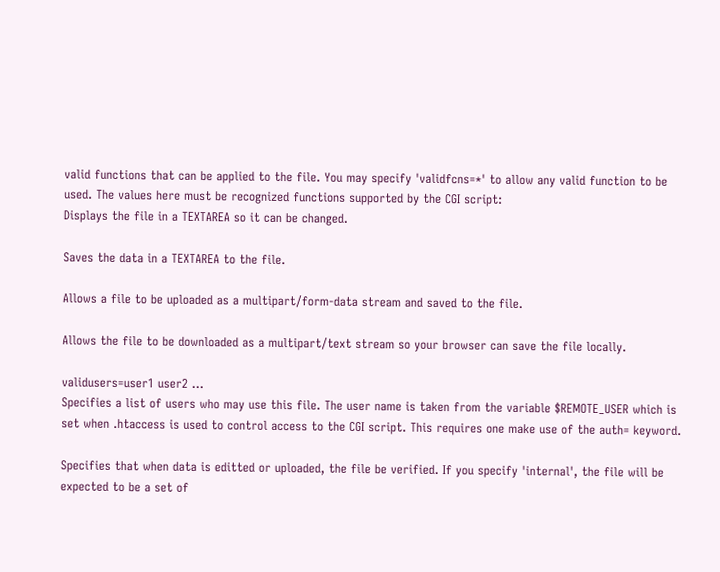valid functions that can be applied to the file. You may specify 'validfcns=*' to allow any valid function to be used. The values here must be recognized functions supported by the CGI script:
Displays the file in a TEXTAREA so it can be changed.

Saves the data in a TEXTAREA to the file.

Allows a file to be uploaded as a multipart/form-data stream and saved to the file.

Allows the file to be downloaded as a multipart/text stream so your browser can save the file locally.

validusers=user1 user2 ...
Specifies a list of users who may use this file. The user name is taken from the variable $REMOTE_USER which is set when .htaccess is used to control access to the CGI script. This requires one make use of the auth= keyword.

Specifies that when data is editted or uploaded, the file be verified. If you specify 'internal', the file will be expected to be a set of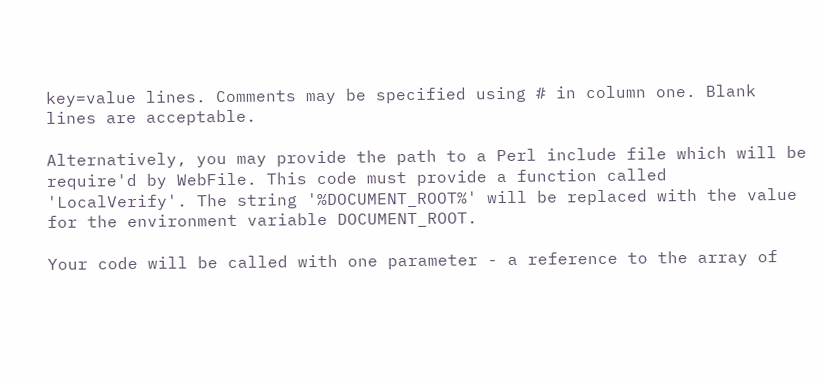key=value lines. Comments may be specified using # in column one. Blank lines are acceptable.

Alternatively, you may provide the path to a Perl include file which will be require'd by WebFile. This code must provide a function called 'LocalVerify'. The string '%DOCUMENT_ROOT%' will be replaced with the value for the environment variable DOCUMENT_ROOT.

Your code will be called with one parameter - a reference to the array of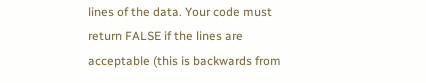lines of the data. Your code must return FALSE if the lines are acceptable (this is backwards from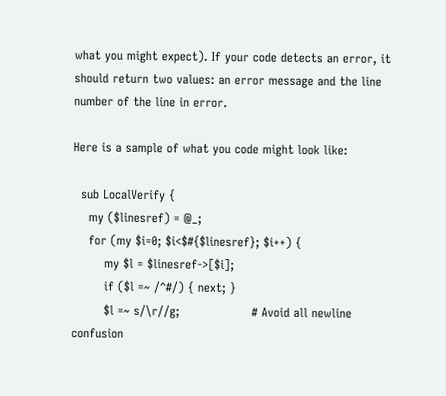what you might expect). If your code detects an error, it should return two values: an error message and the line number of the line in error.

Here is a sample of what you code might look like:

  sub LocalVerify {
    my ($linesref) = @_;
    for (my $i=0; $i<$#{$linesref}; $i++) {
        my $l = $linesref->[$i];
        if ($l =~ /^#/) { next; }
        $l =~ s/\r//g;                  # Avoid all newline confusion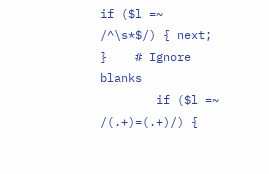if ($l =~ /^\s*$/) { next; }    # Ignore blanks
        if ($l =~ /(.+)=(.+)/) {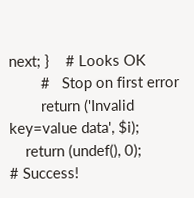next; }    # Looks OK
        #   Stop on first error
        return ('Invalid key=value data', $i);
    return (undef(), 0);                # Success!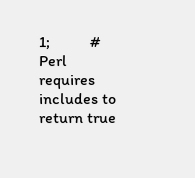1;          # Perl requires includes to return true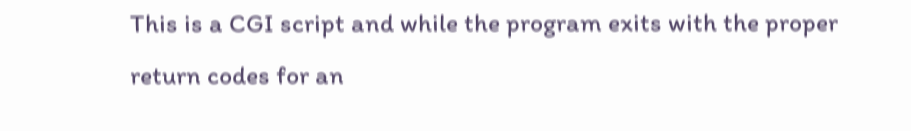This is a CGI script and while the program exits with the proper return codes for an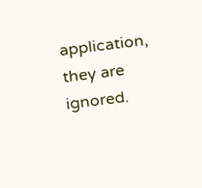application, they are ignored.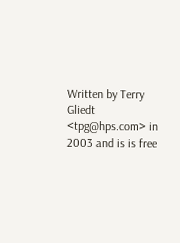Written by Terry Gliedt <tpg@hps.com> in 2003 and is is free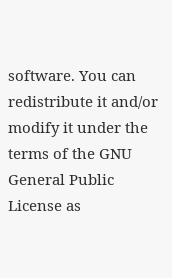software. You can redistribute it and/or modify it under the terms of the GNU General Public License as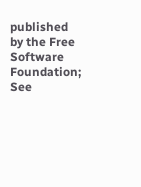published by the Free Software Foundation; See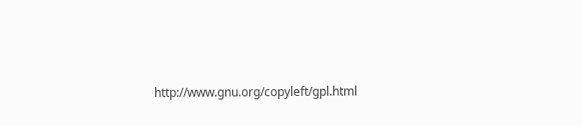http://www.gnu.org/copyleft/gpl.html